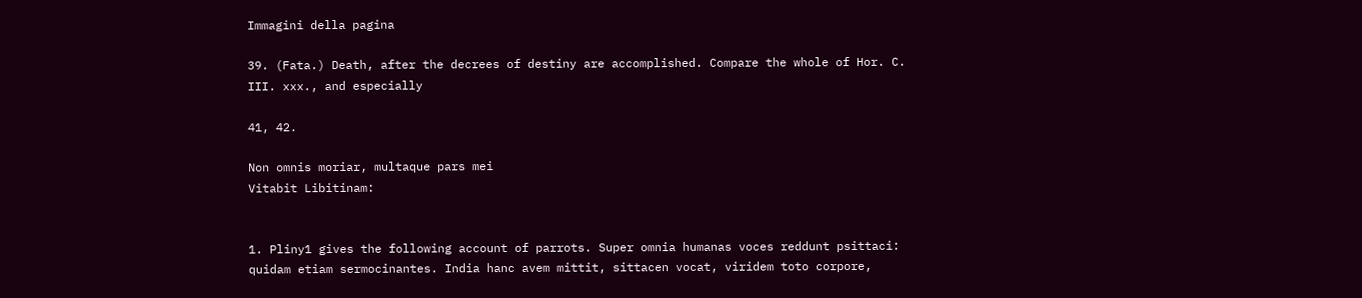Immagini della pagina

39. (Fata.) Death, after the decrees of destiny are accomplished. Compare the whole of Hor. C. III. xxx., and especially

41, 42.

Non omnis moriar, multaque pars mei
Vitabit Libitinam:


1. Pliny1 gives the following account of parrots. Super omnia humanas voces reddunt psittaci: quidam etiam sermocinantes. India hanc avem mittit, sittacen vocat, viridem toto corpore,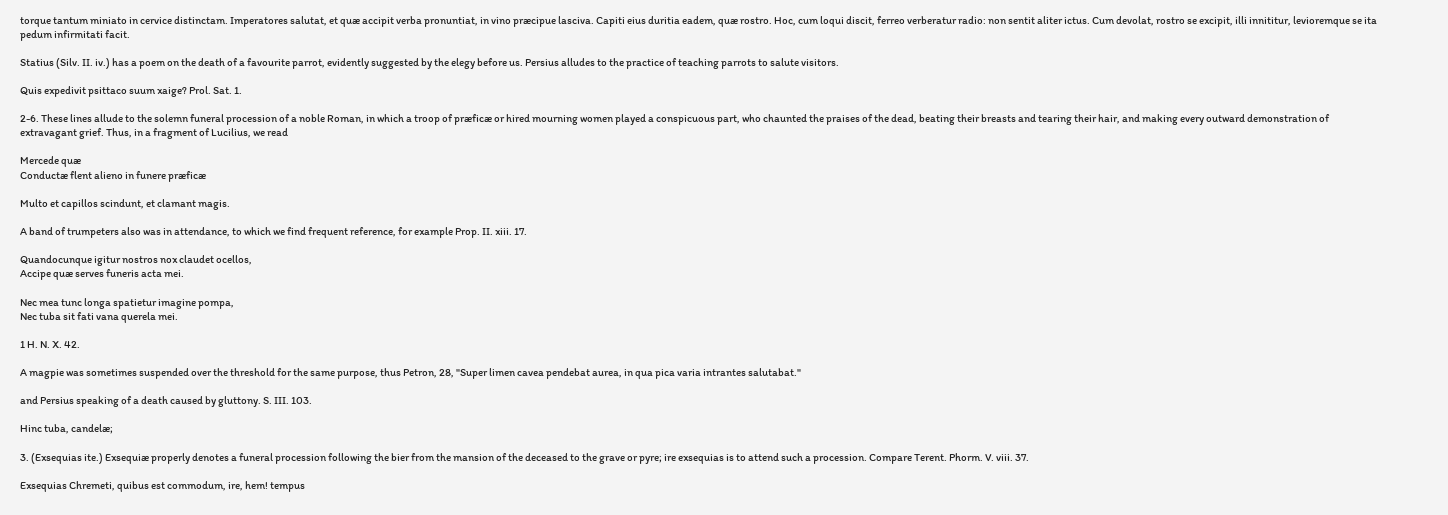torque tantum miniato in cervice distinctam. Imperatores salutat, et quæ accipit verba pronuntiat, in vino præcipue lasciva. Capiti eius duritia eadem, quæ rostro. Hoc, cum loqui discit, ferreo verberatur radio: non sentit aliter ictus. Cum devolat, rostro se excipit, illi innititur, levioremque se ita pedum infirmitati facit.

Statius (Silv. II. iv.) has a poem on the death of a favourite parrot, evidently suggested by the elegy before us. Persius alludes to the practice of teaching parrots to salute visitors.

Quis expedivit psittaco suum xaige? Prol. Sat. 1.

2-6. These lines allude to the solemn funeral procession of a noble Roman, in which a troop of præficæ or hired mourning women played a conspicuous part, who chaunted the praises of the dead, beating their breasts and tearing their hair, and making every outward demonstration of extravagant grief. Thus, in a fragment of Lucilius, we read

Mercede quæ
Conductæ flent alieno in funere præficæ

Multo et capillos scindunt, et clamant magis.

A band of trumpeters also was in attendance, to which we find frequent reference, for example Prop. II. xiii. 17.

Quandocunque igitur nostros nox claudet ocellos,
Accipe quæ serves funeris acta mei.

Nec mea tunc longa spatietur imagine pompa,
Nec tuba sit fati vana querela mei.

1 H. N. X. 42.

A magpie was sometimes suspended over the threshold for the same purpose, thus Petron, 28, "Super limen cavea pendebat aurea, in qua pica varia intrantes salutabat."

and Persius speaking of a death caused by gluttony. S. III. 103.

Hinc tuba, candelæ;

3. (Exsequias ite.) Exsequiæ properly denotes a funeral procession following the bier from the mansion of the deceased to the grave or pyre; ire exsequias is to attend such a procession. Compare Terent. Phorm. V. viii. 37.

Exsequias Chremeti, quibus est commodum, ire, hem! tempus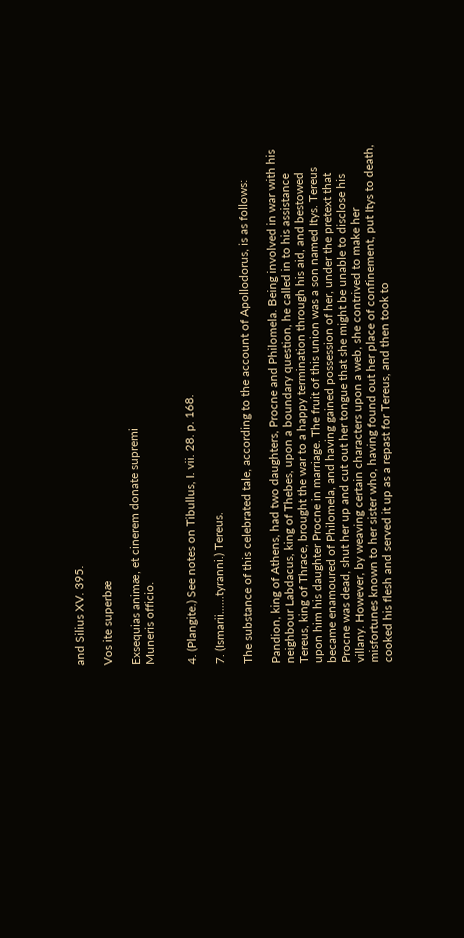and Silius XV. 395.

Vos ite superbæ

Exsequias animæ, et cinerem donate supremi
Muneris officio.


4. (Plangite.) See notes on Tibullus, I. vii. 28. p. 168.

7. (Ismarii......tyranni.) Tereus.

The substance of this celebrated tale, according to the account of Apollodorus, is as follows:

Pandion, king of Athens, had two daughters, Procne and Philomela. Being involved in war with his neighbour Labdacus, king of Thebes, upon a boundary question, he called in to his assistance Tereus, king of Thrace, brought the war to a happy termination through his aid, and bestowed upon him his daughter Procne in marriage. The fruit of this union was a son named Itys. Tereus became enamoured of Philomela, and having gained possession of her, under the pretext that Procne was dead, shut her up and cut out her tongue that she might be unable to disclose his villany. However, by weaving certain characters upon a web, she contrived to make her misfortunes known to her sister who, having found out her place of confinement, put Itys to death, cooked his flesh and served it up as a repast for Tereus, and then took to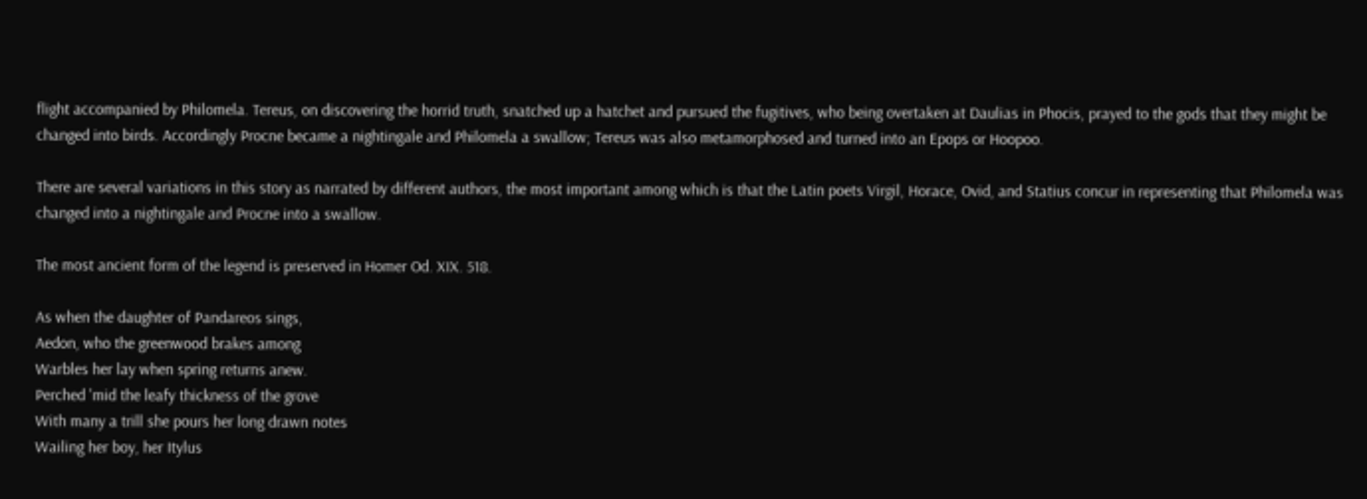flight accompanied by Philomela. Tereus, on discovering the horrid truth, snatched up a hatchet and pursued the fugitives, who being overtaken at Daulias in Phocis, prayed to the gods that they might be changed into birds. Accordingly Procne became a nightingale and Philomela a swallow; Tereus was also metamorphosed and turned into an Epops or Hoopoo.

There are several variations in this story as narrated by different authors, the most important among which is that the Latin poets Virgil, Horace, Ovid, and Statius concur in representing that Philomela was changed into a nightingale and Procne into a swallow.

The most ancient form of the legend is preserved in Homer Od. XIX. 518.

As when the daughter of Pandareos sings,
Aedon, who the greenwood brakes among
Warbles her lay when spring returns anew.
Perched 'mid the leafy thickness of the grove
With many a trill she pours her long drawn notes
Wailing her boy, her Itylus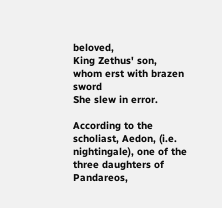beloved,
King Zethus' son, whom erst with brazen sword
She slew in error.

According to the scholiast, Aedon, (i.e. nightingale), one of the three daughters of Pandareos,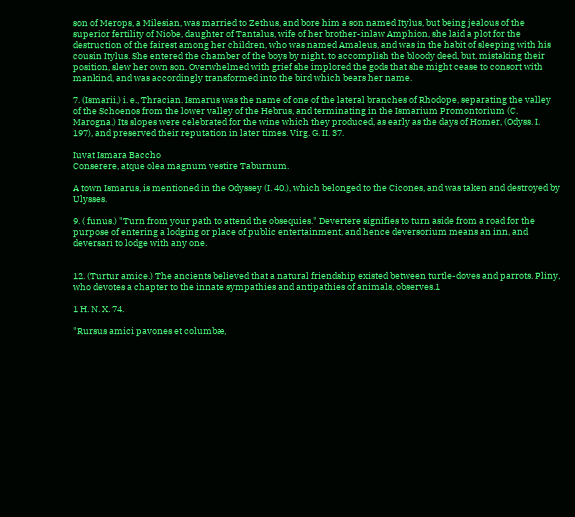son of Merops, a Milesian, was married to Zethus, and bore him a son named Itylus, but being jealous of the superior fertility of Niobe, daughter of Tantalus, wife of her brother-inlaw Amphion, she laid a plot for the destruction of the fairest among her children, who was named Amaleus, and was in the habit of sleeping with his cousin Itylus. She entered the chamber of the boys by night, to accomplish the bloody deed, but, mistaking their position, slew her own son. Overwhelmed with grief she implored the gods that she might cease to consort with mankind, and was accordingly transformed into the bird which bears her name.

7. (Ismarii,) i. e., Thracian. Ismarus was the name of one of the lateral branches of Rhodope, separating the valley of the Schoenos from the lower valley of the Hebrus, and terminating in the Ismarium Promontorium (C. Marogna.) Its slopes were celebrated for the wine which they produced, as early as the days of Homer, (Odyss. I. 197), and preserved their reputation in later times. Virg. G. II. 37.

Iuvat Ismara Baccho
Conserere, atque olea magnum vestire Taburnum.

A town Ismarus, is mentioned in the Odyssey (I. 40.), which belonged to the Cicones, and was taken and destroyed by Ulysses.

9. ( funus.) "Turn from your path to attend the obsequies." Devertere signifies to turn aside from a road for the purpose of entering a lodging or place of public entertainment, and hence deversorium means an inn, and deversari to lodge with any one.


12. (Turtur amice.) The ancients believed that a natural friendship existed between turtle-doves and parrots. Pliny, who devotes a chapter to the innate sympathies and antipathies of animals, observes.1

1 H. N. X. 74.

"Rursus amici pavones et columbæ,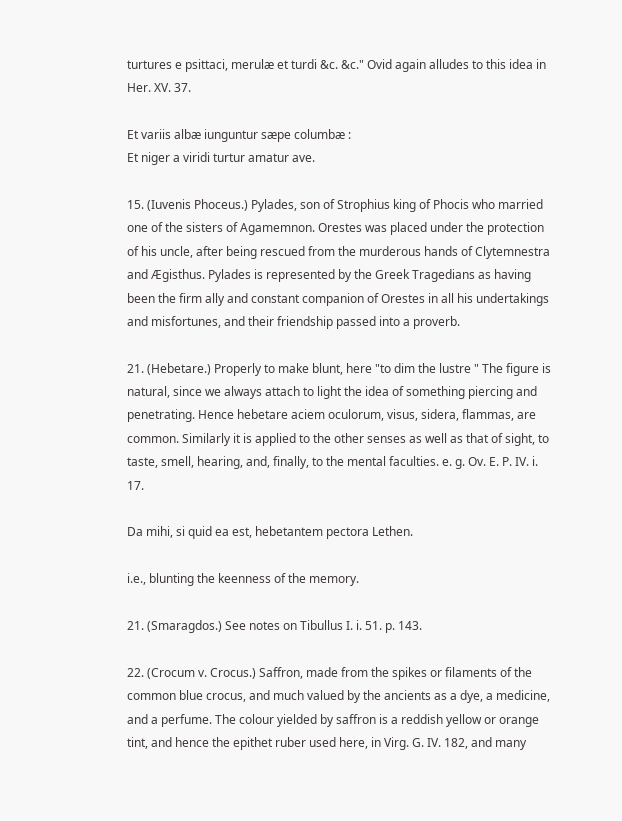turtures e psittaci, merulæ et turdi &c. &c." Ovid again alludes to this idea in Her. XV. 37.

Et variis albæ iunguntur sæpe columbæ :
Et niger a viridi turtur amatur ave.

15. (Iuvenis Phoceus.) Pylades, son of Strophius king of Phocis who married one of the sisters of Agamemnon. Orestes was placed under the protection of his uncle, after being rescued from the murderous hands of Clytemnestra and Ægisthus. Pylades is represented by the Greek Tragedians as having been the firm ally and constant companion of Orestes in all his undertakings and misfortunes, and their friendship passed into a proverb.

21. (Hebetare.) Properly to make blunt, here "to dim the lustre " The figure is natural, since we always attach to light the idea of something piercing and penetrating. Hence hebetare aciem oculorum, visus, sidera, flammas, are common. Similarly it is applied to the other senses as well as that of sight, to taste, smell, hearing, and, finally, to the mental faculties. e. g. Ov. E. P. IV. i. 17.

Da mihi, si quid ea est, hebetantem pectora Lethen.

i.e., blunting the keenness of the memory.

21. (Smaragdos.) See notes on Tibullus I. i. 51. p. 143.

22. (Crocum v. Crocus.) Saffron, made from the spikes or filaments of the common blue crocus, and much valued by the ancients as a dye, a medicine, and a perfume. The colour yielded by saffron is a reddish yellow or orange tint, and hence the epithet ruber used here, in Virg. G. IV. 182, and many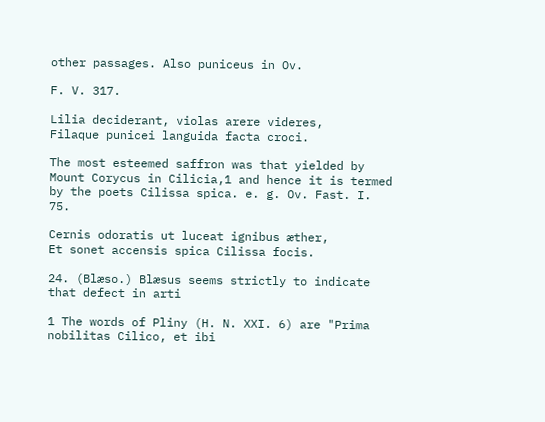other passages. Also puniceus in Ov.

F. V. 317.

Lilia deciderant, violas arere videres,
Filaque punicei languida facta croci.

The most esteemed saffron was that yielded by Mount Corycus in Cilicia,1 and hence it is termed by the poets Cilissa spica. e. g. Ov. Fast. I. 75.

Cernis odoratis ut luceat ignibus æther,
Et sonet accensis spica Cilissa focis.

24. (Blæso.) Blæsus seems strictly to indicate that defect in arti

1 The words of Pliny (H. N. XXI. 6) are "Prima nobilitas Cilico, et ibi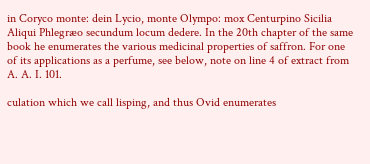in Coryco monte: dein Lycio, monte Olympo: mox Centurpino Sicilia Aliqui Phlegræo secundum locum dedere. In the 20th chapter of the same book he enumerates the various medicinal properties of saffron. For one of its applications as a perfume, see below, note on line 4 of extract from A. A. I. 101.

culation which we call lisping, and thus Ovid enumerates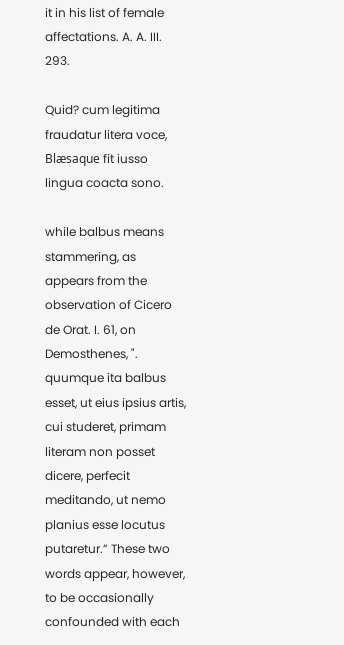it in his list of female affectations. A. A. III. 293.

Quid? cum legitima fraudatur litera voce,
Blæsaque fit iusso lingua coacta sono.

while balbus means stammering, as appears from the observation of Cicero de Orat. I. 61, on Demosthenes, ". quumque ita balbus esset, ut eius ipsius artis, cui studeret, primam literam non posset dicere, perfecit meditando, ut nemo planius esse locutus putaretur.” These two words appear, however, to be occasionally confounded with each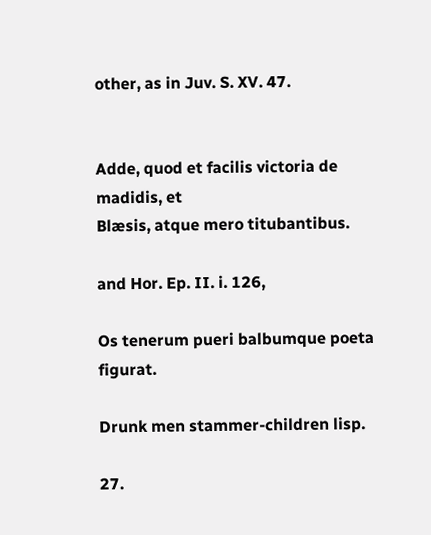other, as in Juv. S. XV. 47.


Adde, quod et facilis victoria de madidis, et
Blæsis, atque mero titubantibus.

and Hor. Ep. II. i. 126,

Os tenerum pueri balbumque poeta figurat.

Drunk men stammer-children lisp.

27.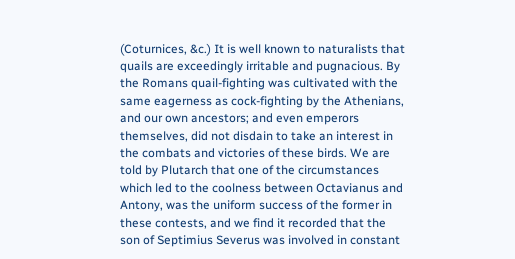(Coturnices, &c.) It is well known to naturalists that quails are exceedingly irritable and pugnacious. By the Romans quail-fighting was cultivated with the same eagerness as cock-fighting by the Athenians, and our own ancestors; and even emperors themselves, did not disdain to take an interest in the combats and victories of these birds. We are told by Plutarch that one of the circumstances which led to the coolness between Octavianus and Antony, was the uniform success of the former in these contests, and we find it recorded that the son of Septimius Severus was involved in constant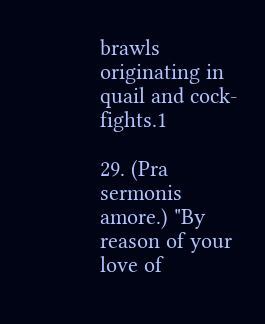brawls originating in quail and cock-fights.1

29. (Pra sermonis amore.) "By reason of your love of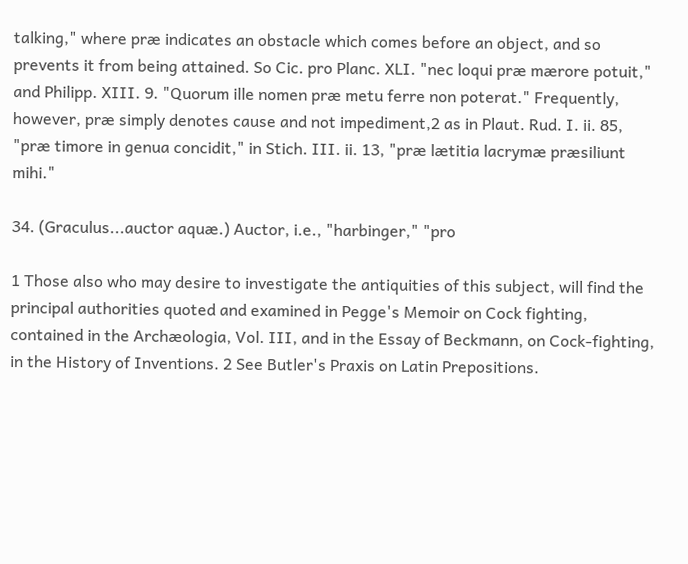talking," where præ indicates an obstacle which comes before an object, and so prevents it from being attained. So Cic. pro Planc. XLI. "nec loqui præ mærore potuit," and Philipp. XIII. 9. "Quorum ille nomen præ metu ferre non poterat." Frequently, however, præ simply denotes cause and not impediment,2 as in Plaut. Rud. I. ii. 85, "præ timore in genua concidit," in Stich. III. ii. 13, "præ lætitia lacrymæ præsiliunt mihi."

34. (Graculus...auctor aquæ.) Auctor, i.e., "harbinger," "pro

1 Those also who may desire to investigate the antiquities of this subject, will find the principal authorities quoted and examined in Pegge's Memoir on Cock fighting, contained in the Archæologia, Vol. III, and in the Essay of Beckmann, on Cock-fighting, in the History of Inventions. 2 See Butler's Praxis on Latin Prepositions.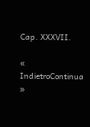Cap. XXXVII.

« IndietroContinua »